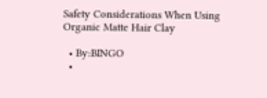Safety Considerations When Using Organic Matte Hair Clay

  • By:BINGO
  •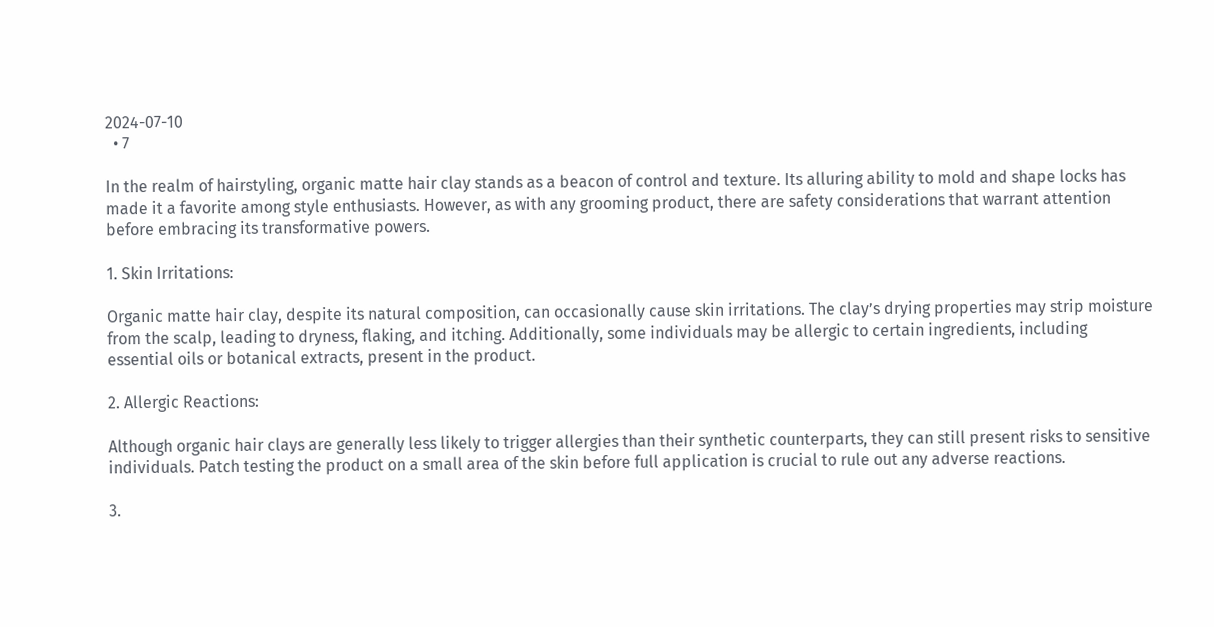2024-07-10
  • 7

In the realm of hairstyling, organic matte hair clay stands as a beacon of control and texture. Its alluring ability to mold and shape locks has made it a favorite among style enthusiasts. However, as with any grooming product, there are safety considerations that warrant attention before embracing its transformative powers.

1. Skin Irritations:

Organic matte hair clay, despite its natural composition, can occasionally cause skin irritations. The clay’s drying properties may strip moisture from the scalp, leading to dryness, flaking, and itching. Additionally, some individuals may be allergic to certain ingredients, including essential oils or botanical extracts, present in the product.

2. Allergic Reactions:

Although organic hair clays are generally less likely to trigger allergies than their synthetic counterparts, they can still present risks to sensitive individuals. Patch testing the product on a small area of the skin before full application is crucial to rule out any adverse reactions.

3.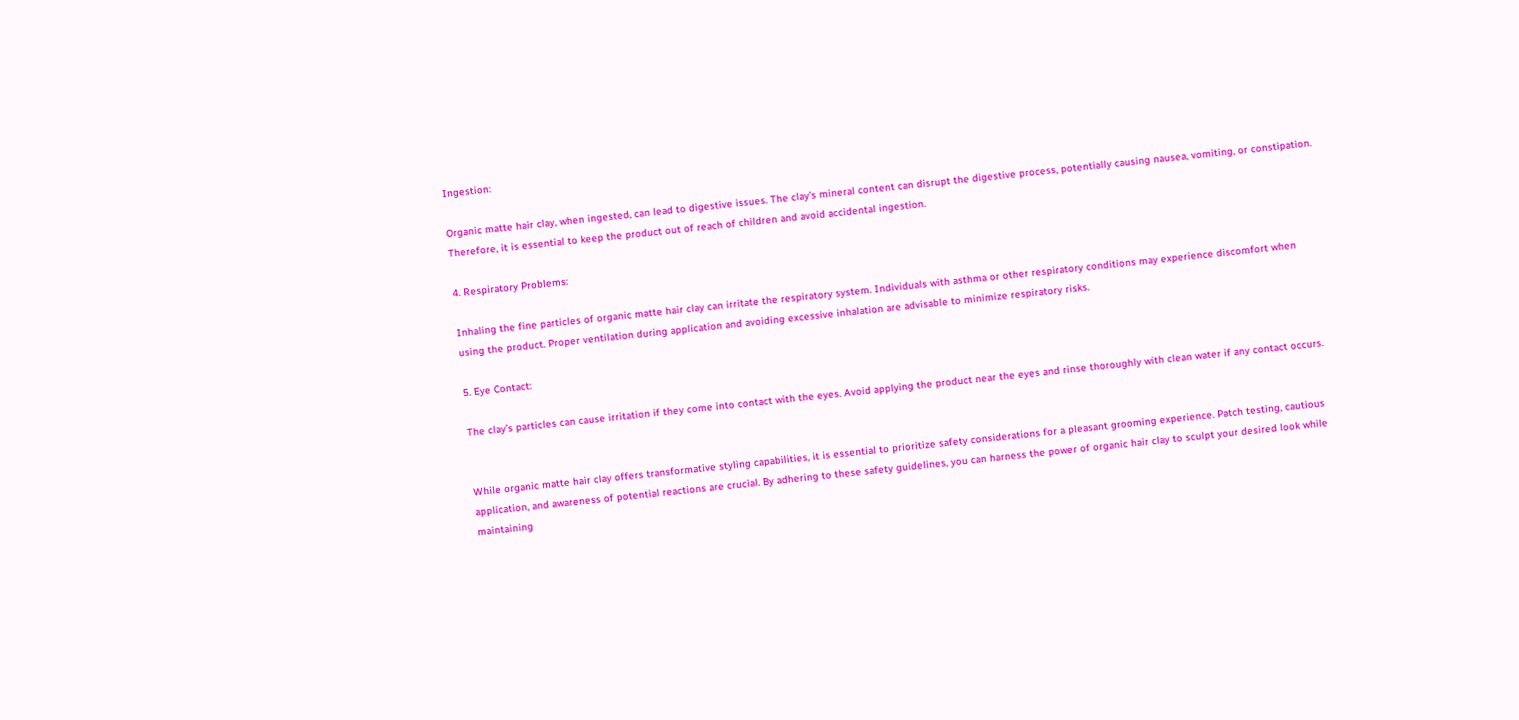Ingestion:

Organic matte hair clay, when ingested, can lead to digestive issues. The clay’s mineral content can disrupt the digestive process, potentially causing nausea, vomiting, or constipation. Therefore, it is essential to keep the product out of reach of children and avoid accidental ingestion.

4. Respiratory Problems:

Inhaling the fine particles of organic matte hair clay can irritate the respiratory system. Individuals with asthma or other respiratory conditions may experience discomfort when using the product. Proper ventilation during application and avoiding excessive inhalation are advisable to minimize respiratory risks.

5. Eye Contact:

The clay’s particles can cause irritation if they come into contact with the eyes. Avoid applying the product near the eyes and rinse thoroughly with clean water if any contact occurs.


While organic matte hair clay offers transformative styling capabilities, it is essential to prioritize safety considerations for a pleasant grooming experience. Patch testing, cautious application, and awareness of potential reactions are crucial. By adhering to these safety guidelines, you can harness the power of organic hair clay to sculpt your desired look while maintaining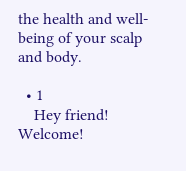the health and well-being of your scalp and body.

  • 1
    Hey friend! Welcome!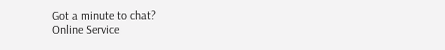Got a minute to chat?
Online Service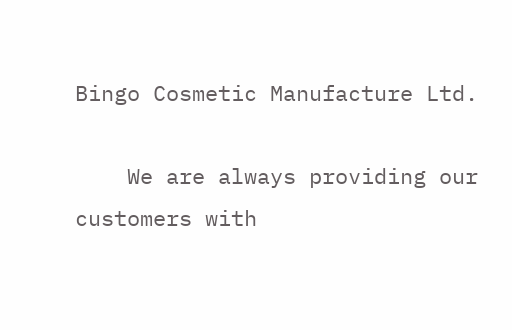Bingo Cosmetic Manufacture Ltd.

    We are always providing our customers with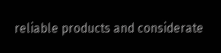reliable products and considerate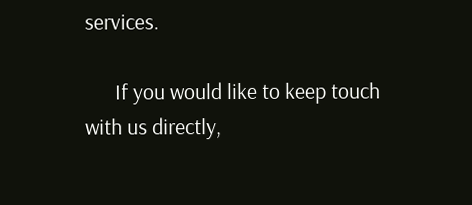services.

      If you would like to keep touch with us directly,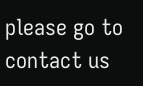please go to contact us